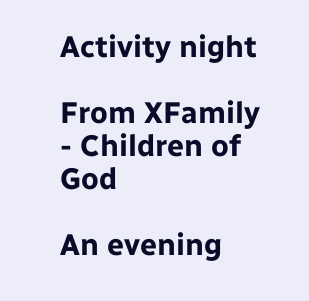Activity night

From XFamily - Children of God

An evening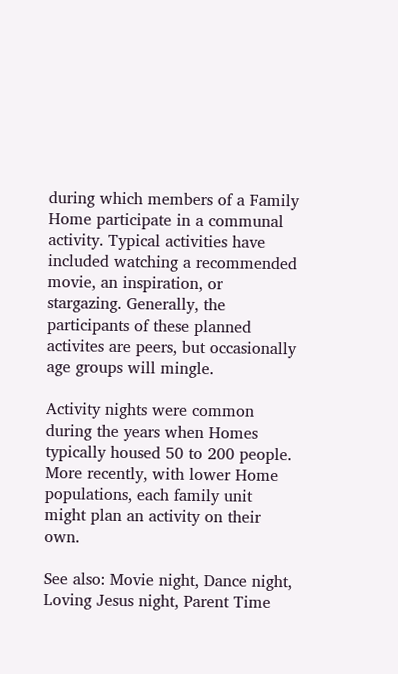during which members of a Family Home participate in a communal activity. Typical activities have included watching a recommended movie, an inspiration, or stargazing. Generally, the participants of these planned activites are peers, but occasionally age groups will mingle.

Activity nights were common during the years when Homes typically housed 50 to 200 people. More recently, with lower Home populations, each family unit might plan an activity on their own.

See also: Movie night, Dance night, Loving Jesus night, Parent Time